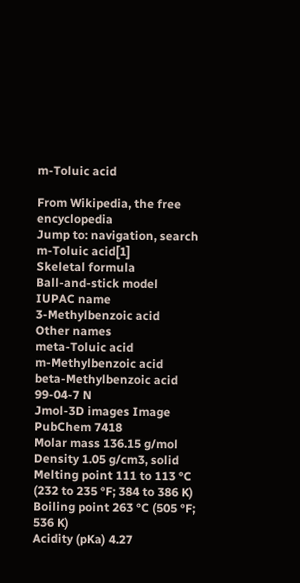m-Toluic acid

From Wikipedia, the free encyclopedia
Jump to: navigation, search
m-Toluic acid[1]
Skeletal formula
Ball-and-stick model
IUPAC name
3-Methylbenzoic acid
Other names
meta-Toluic acid
m-Methylbenzoic acid
beta-Methylbenzoic acid
99-04-7 N
Jmol-3D images Image
PubChem 7418
Molar mass 136.15 g/mol
Density 1.05 g/cm3, solid
Melting point 111 to 113 °C (232 to 235 °F; 384 to 386 K)
Boiling point 263 °C (505 °F; 536 K)
Acidity (pKa) 4.27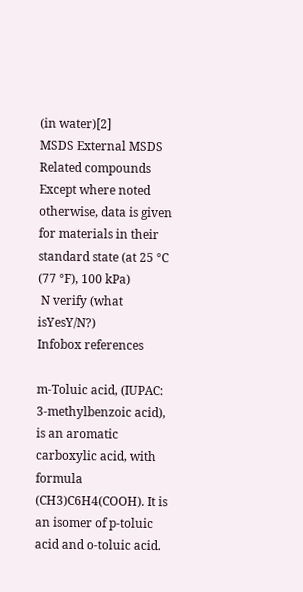(in water)[2]
MSDS External MSDS
Related compounds
Except where noted otherwise, data is given for materials in their standard state (at 25 °C (77 °F), 100 kPa)
 N verify (what isYesY/N?)
Infobox references

m-Toluic acid, (IUPAC: 3-methylbenzoic acid), is an aromatic carboxylic acid, with formula (CH3)C6H4(COOH). It is an isomer of p-toluic acid and o-toluic acid.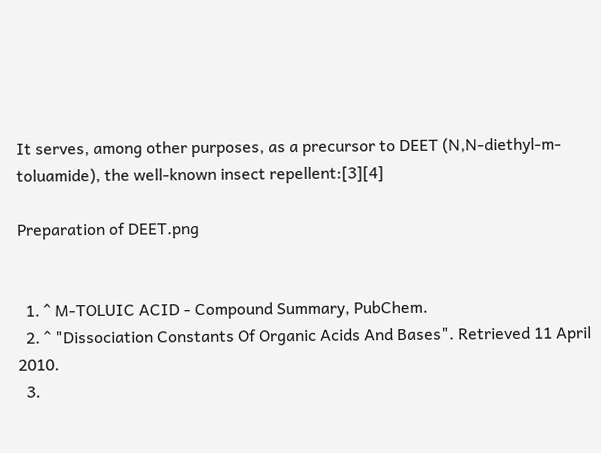It serves, among other purposes, as a precursor to DEET (N,N-diethyl-m-toluamide), the well-known insect repellent:[3][4]

Preparation of DEET.png


  1. ^ M-TOLUIC ACID - Compound Summary, PubChem.
  2. ^ "Dissociation Constants Of Organic Acids And Bases". Retrieved 11 April 2010.
  3.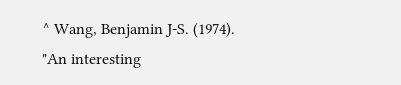^ Wang, Benjamin J-S. (1974). "An interesting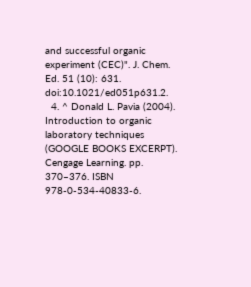and successful organic experiment (CEC)". J. Chem. Ed. 51 (10): 631. doi:10.1021/ed051p631.2.
  4. ^ Donald L. Pavia (2004). Introduction to organic laboratory techniques (GOOGLE BOOKS EXCERPT). Cengage Learning. pp. 370–376. ISBN 978-0-534-40833-6.